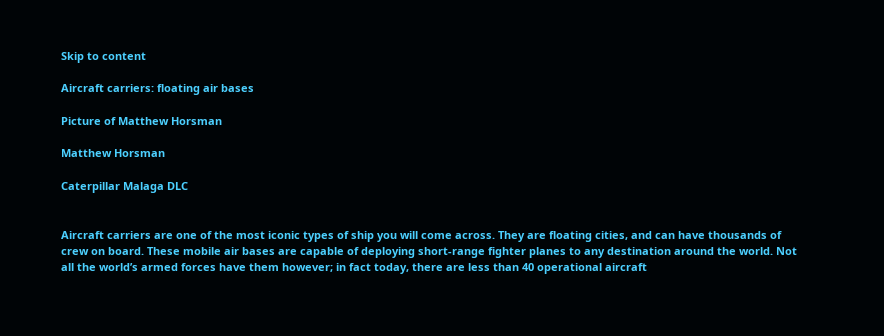Skip to content

Aircraft carriers: floating air bases

Picture of Matthew Horsman

Matthew Horsman

Caterpillar Malaga DLC


Aircraft carriers are one of the most iconic types of ship you will come across. They are floating cities, and can have thousands of crew on board. These mobile air bases are capable of deploying short-range fighter planes to any destination around the world. Not all the world’s armed forces have them however; in fact today, there are less than 40 operational aircraft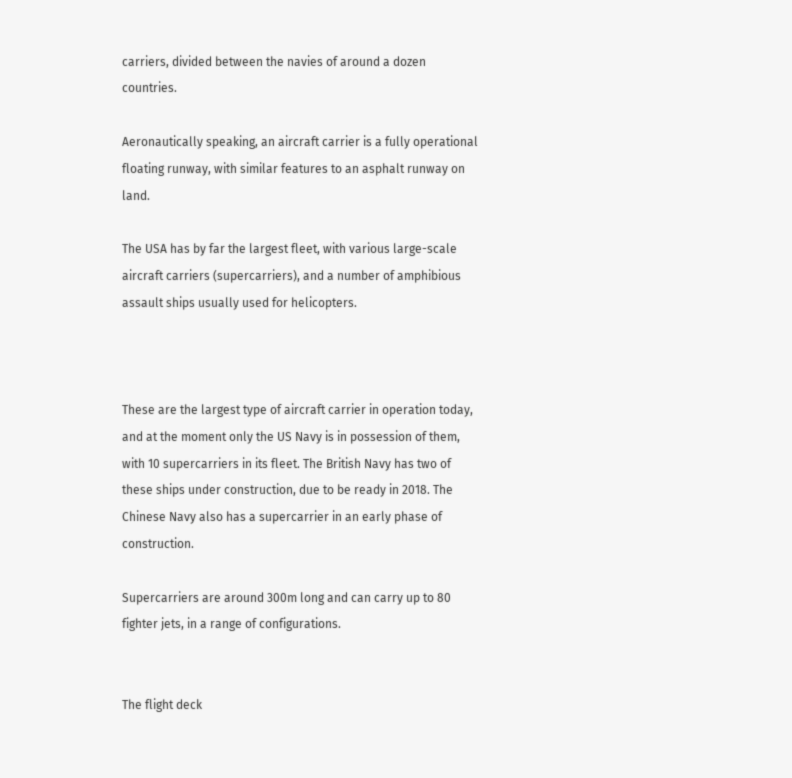carriers, divided between the navies of around a dozen countries.

Aeronautically speaking, an aircraft carrier is a fully operational floating runway, with similar features to an asphalt runway on land.

The USA has by far the largest fleet, with various large-scale aircraft carriers (supercarriers), and a number of amphibious assault ships usually used for helicopters.



These are the largest type of aircraft carrier in operation today, and at the moment only the US Navy is in possession of them, with 10 supercarriers in its fleet. The British Navy has two of these ships under construction, due to be ready in 2018. The Chinese Navy also has a supercarrier in an early phase of construction.

Supercarriers are around 300m long and can carry up to 80 fighter jets, in a range of configurations.


The flight deck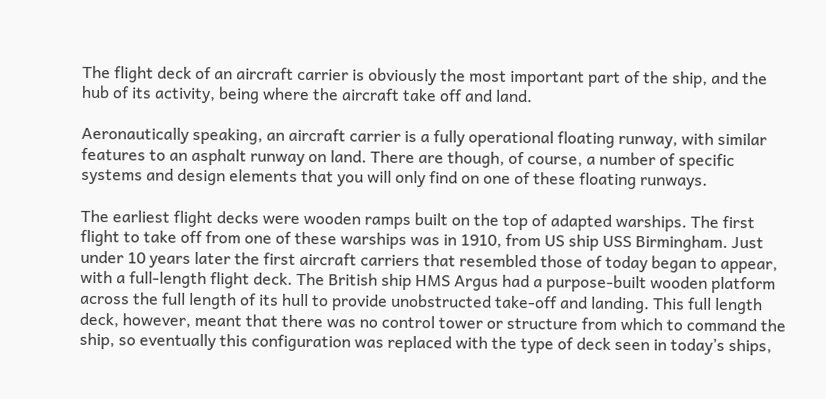The flight deck of an aircraft carrier is obviously the most important part of the ship, and the hub of its activity, being where the aircraft take off and land.

Aeronautically speaking, an aircraft carrier is a fully operational floating runway, with similar features to an asphalt runway on land. There are though, of course, a number of specific systems and design elements that you will only find on one of these floating runways.

The earliest flight decks were wooden ramps built on the top of adapted warships. The first flight to take off from one of these warships was in 1910, from US ship USS Birmingham. Just under 10 years later the first aircraft carriers that resembled those of today began to appear, with a full-length flight deck. The British ship HMS Argus had a purpose-built wooden platform across the full length of its hull to provide unobstructed take-off and landing. This full length deck, however, meant that there was no control tower or structure from which to command the ship, so eventually this configuration was replaced with the type of deck seen in today’s ships,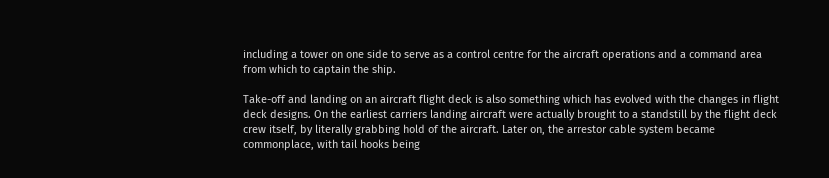including a tower on one side to serve as a control centre for the aircraft operations and a command area from which to captain the ship.

Take-off and landing on an aircraft flight deck is also something which has evolved with the changes in flight deck designs. On the earliest carriers landing aircraft were actually brought to a standstill by the flight deck crew itself, by literally grabbing hold of the aircraft. Later on, the arrestor cable system became commonplace, with tail hooks being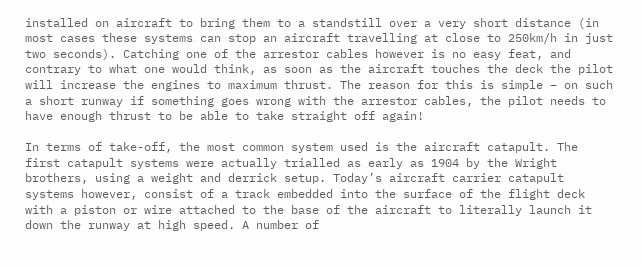installed on aircraft to bring them to a standstill over a very short distance (in most cases these systems can stop an aircraft travelling at close to 250km/h in just two seconds). Catching one of the arrestor cables however is no easy feat, and contrary to what one would think, as soon as the aircraft touches the deck the pilot will increase the engines to maximum thrust. The reason for this is simple – on such a short runway if something goes wrong with the arrestor cables, the pilot needs to have enough thrust to be able to take straight off again!

In terms of take-off, the most common system used is the aircraft catapult. The first catapult systems were actually trialled as early as 1904 by the Wright brothers, using a weight and derrick setup. Today’s aircraft carrier catapult systems however, consist of a track embedded into the surface of the flight deck with a piston or wire attached to the base of the aircraft to literally launch it down the runway at high speed. A number of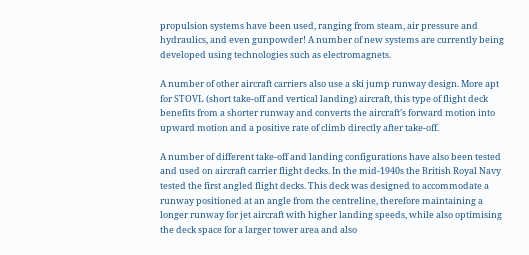propulsion systems have been used, ranging from steam, air pressure and hydraulics, and even gunpowder! A number of new systems are currently being developed using technologies such as electromagnets.

A number of other aircraft carriers also use a ski jump runway design. More apt for STOVL (short take-off and vertical landing) aircraft, this type of flight deck benefits from a shorter runway and converts the aircraft’s forward motion into upward motion and a positive rate of climb directly after take-off.

A number of different take-off and landing configurations have also been tested and used on aircraft carrier flight decks. In the mid-1940s the British Royal Navy tested the first angled flight decks. This deck was designed to accommodate a runway positioned at an angle from the centreline, therefore maintaining a longer runway for jet aircraft with higher landing speeds, while also optimising the deck space for a larger tower area and also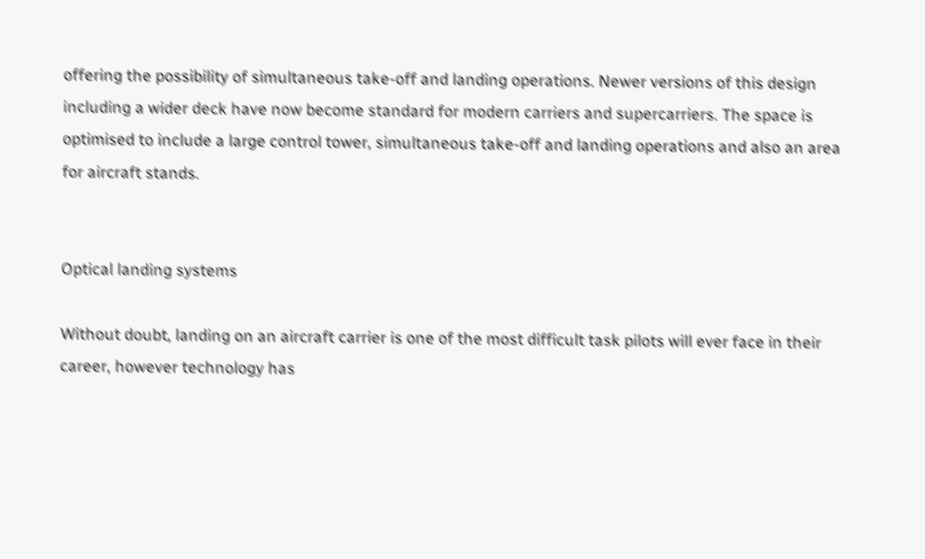offering the possibility of simultaneous take-off and landing operations. Newer versions of this design including a wider deck have now become standard for modern carriers and supercarriers. The space is optimised to include a large control tower, simultaneous take-off and landing operations and also an area for aircraft stands.


Optical landing systems

Without doubt, landing on an aircraft carrier is one of the most difficult task pilots will ever face in their career, however technology has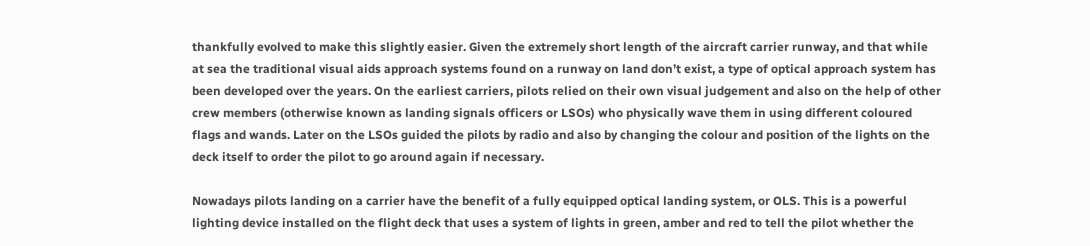thankfully evolved to make this slightly easier. Given the extremely short length of the aircraft carrier runway, and that while at sea the traditional visual aids approach systems found on a runway on land don’t exist, a type of optical approach system has been developed over the years. On the earliest carriers, pilots relied on their own visual judgement and also on the help of other crew members (otherwise known as landing signals officers or LSOs) who physically wave them in using different coloured flags and wands. Later on the LSOs guided the pilots by radio and also by changing the colour and position of the lights on the deck itself to order the pilot to go around again if necessary.

Nowadays pilots landing on a carrier have the benefit of a fully equipped optical landing system, or OLS. This is a powerful lighting device installed on the flight deck that uses a system of lights in green, amber and red to tell the pilot whether the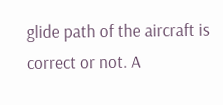glide path of the aircraft is correct or not. A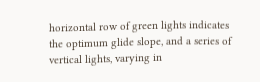horizontal row of green lights indicates the optimum glide slope, and a series of vertical lights, varying in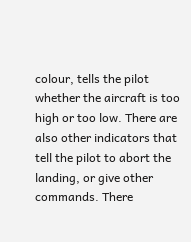colour, tells the pilot whether the aircraft is too high or too low. There are also other indicators that tell the pilot to abort the landing, or give other commands. There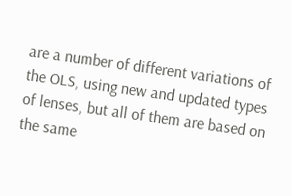are a number of different variations of the OLS, using new and updated types of lenses, but all of them are based on the same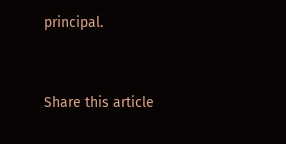principal.


Share this article